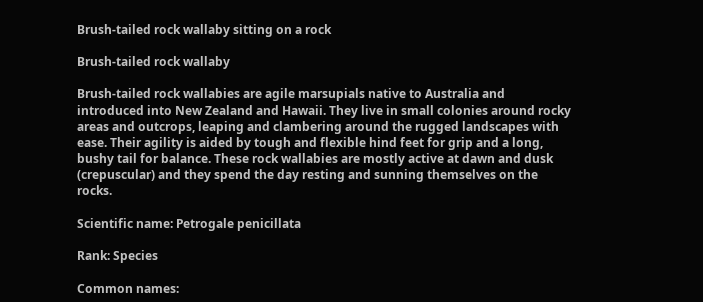Brush-tailed rock wallaby sitting on a rock

Brush-tailed rock wallaby

Brush-tailed rock wallabies are agile marsupials native to Australia and introduced into New Zealand and Hawaii. They live in small colonies around rocky areas and outcrops, leaping and clambering around the rugged landscapes with ease. Their agility is aided by tough and flexible hind feet for grip and a long, bushy tail for balance. These rock wallabies are mostly active at dawn and dusk (crepuscular) and they spend the day resting and sunning themselves on the rocks.

Scientific name: Petrogale penicillata

Rank: Species

Common names: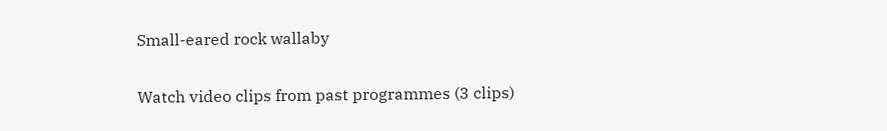Small-eared rock wallaby

Watch video clips from past programmes (3 clips)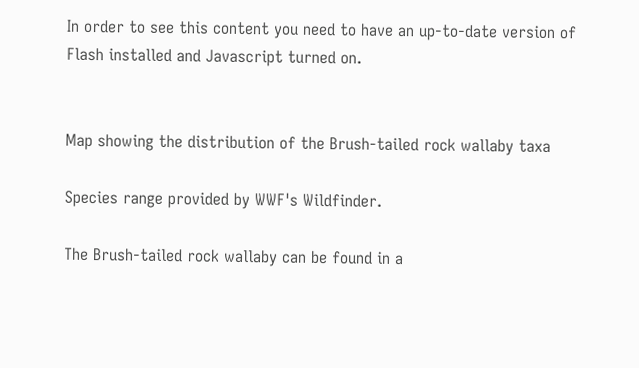In order to see this content you need to have an up-to-date version of Flash installed and Javascript turned on.


Map showing the distribution of the Brush-tailed rock wallaby taxa

Species range provided by WWF's Wildfinder.

The Brush-tailed rock wallaby can be found in a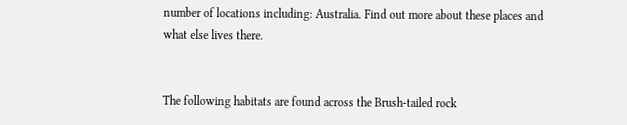number of locations including: Australia. Find out more about these places and what else lives there.


The following habitats are found across the Brush-tailed rock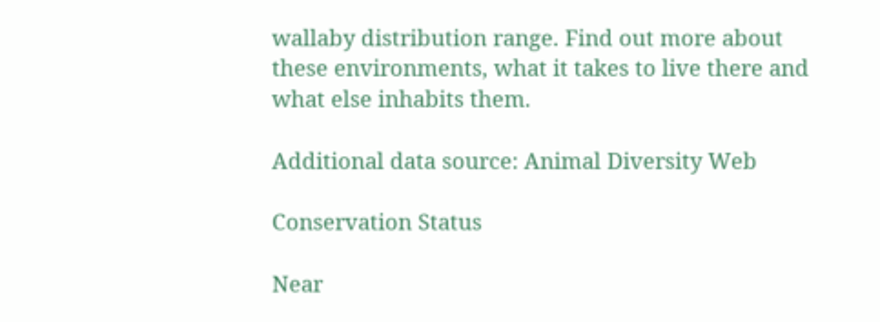wallaby distribution range. Find out more about these environments, what it takes to live there and what else inhabits them.

Additional data source: Animal Diversity Web

Conservation Status

Near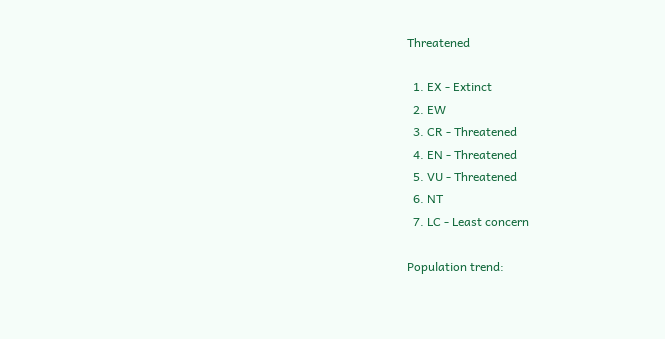Threatened

  1. EX - Extinct
  2. EW
  3. CR - Threatened
  4. EN - Threatened
  5. VU - Threatened
  6. NT
  7. LC - Least concern

Population trend: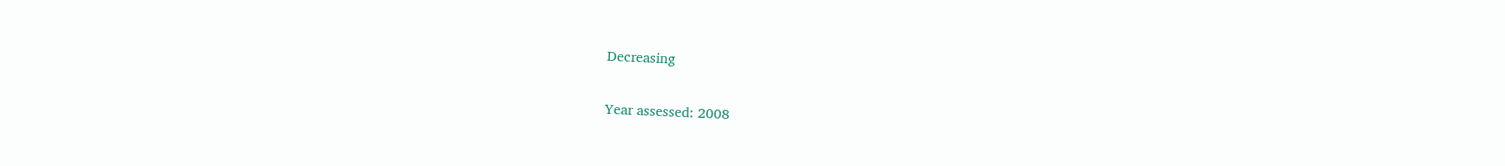Decreasing

Year assessed: 2008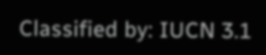Classified by: IUCN 3.1